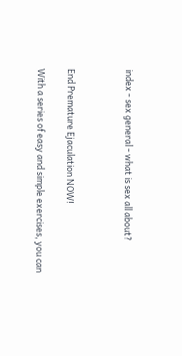index - sex general - what is sex all about?



End Premature Ejaculation NOW!

With a series of easy and simple exercises, you can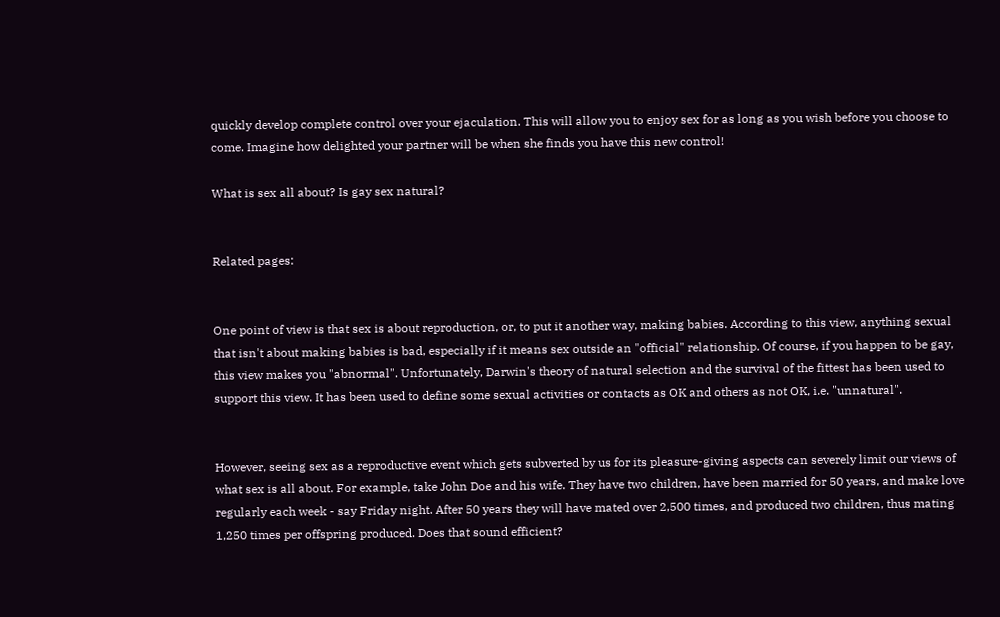quickly develop complete control over your ejaculation. This will allow you to enjoy sex for as long as you wish before you choose to come. Imagine how delighted your partner will be when she finds you have this new control!

What is sex all about? Is gay sex natural?


Related pages:


One point of view is that sex is about reproduction, or, to put it another way, making babies. According to this view, anything sexual that isn't about making babies is bad, especially if it means sex outside an "official" relationship. Of course, if you happen to be gay, this view makes you "abnormal". Unfortunately, Darwin's theory of natural selection and the survival of the fittest has been used to support this view. It has been used to define some sexual activities or contacts as OK and others as not OK, i.e. "unnatural".


However, seeing sex as a reproductive event which gets subverted by us for its pleasure-giving aspects can severely limit our views of what sex is all about. For example, take John Doe and his wife. They have two children, have been married for 50 years, and make love regularly each week - say Friday night. After 50 years they will have mated over 2,500 times, and produced two children, thus mating 1,250 times per offspring produced. Does that sound efficient?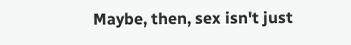Maybe, then, sex isn't just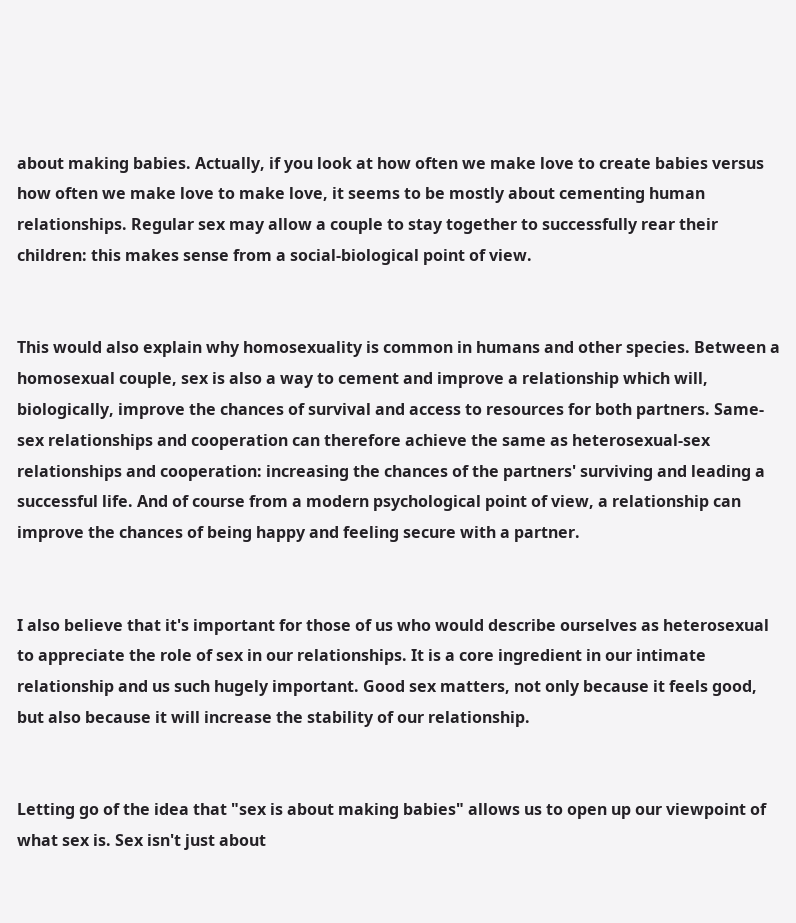about making babies. Actually, if you look at how often we make love to create babies versus how often we make love to make love, it seems to be mostly about cementing human relationships. Regular sex may allow a couple to stay together to successfully rear their children: this makes sense from a social-biological point of view.


This would also explain why homosexuality is common in humans and other species. Between a homosexual couple, sex is also a way to cement and improve a relationship which will, biologically, improve the chances of survival and access to resources for both partners. Same-sex relationships and cooperation can therefore achieve the same as heterosexual-sex relationships and cooperation: increasing the chances of the partners' surviving and leading a successful life. And of course from a modern psychological point of view, a relationship can improve the chances of being happy and feeling secure with a partner.


I also believe that it's important for those of us who would describe ourselves as heterosexual to appreciate the role of sex in our relationships. It is a core ingredient in our intimate relationship and us such hugely important. Good sex matters, not only because it feels good, but also because it will increase the stability of our relationship.


Letting go of the idea that "sex is about making babies" allows us to open up our viewpoint of what sex is. Sex isn't just about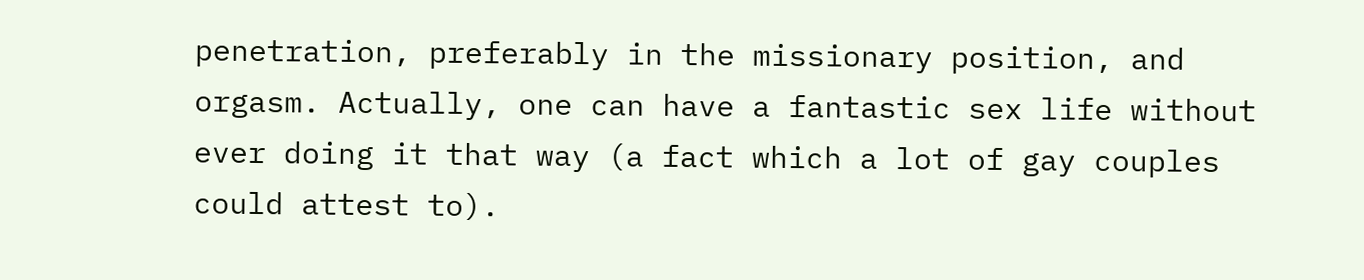penetration, preferably in the missionary position, and orgasm. Actually, one can have a fantastic sex life without ever doing it that way (a fact which a lot of gay couples could attest to).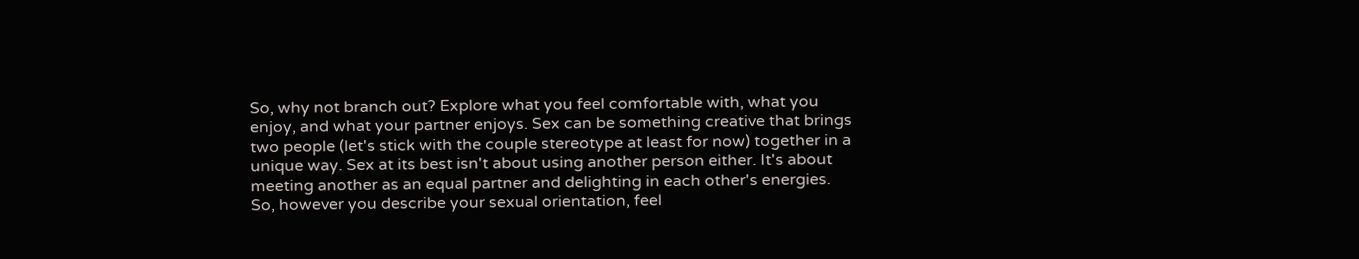So, why not branch out? Explore what you feel comfortable with, what you enjoy, and what your partner enjoys. Sex can be something creative that brings two people (let's stick with the couple stereotype at least for now) together in a unique way. Sex at its best isn't about using another person either. It's about meeting another as an equal partner and delighting in each other's energies. So, however you describe your sexual orientation, feel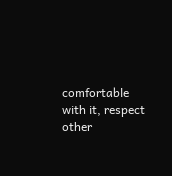comfortable with it, respect other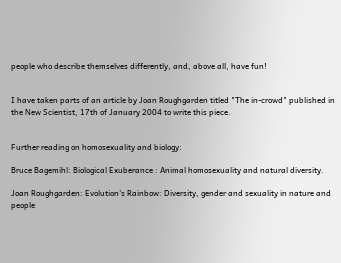people who describe themselves differently, and, above all, have fun!


I have taken parts of an article by Joan Roughgarden titled "The in-crowd" published in the New Scientist, 17th of January 2004 to write this piece.


Further reading on homosexuality and biology:

Bruce Bagemihl: Biological Exuberance : Animal homosexuality and natural diversity.

Joan Roughgarden: Evolution's Rainbow: Diversity, gender and sexuality in nature and people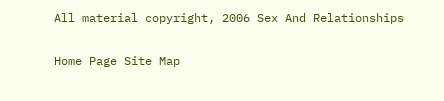All material copyright, 2006 Sex And Relationships

Home Page Site Map